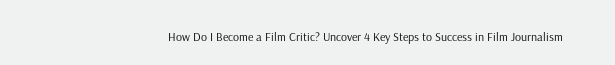How Do I Become a Film Critic? Uncover 4 Key Steps to Success in Film Journalism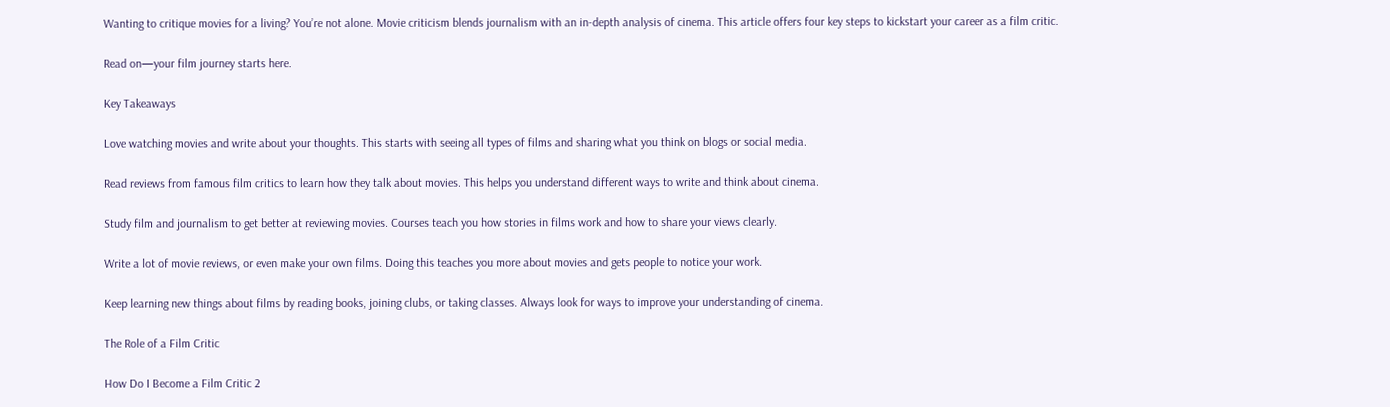Wanting to critique movies for a living? You’re not alone. Movie criticism blends journalism with an in-depth analysis of cinema. This article offers four key steps to kickstart your career as a film critic.

Read on—your film journey starts here.

Key Takeaways

Love watching movies and write about your thoughts. This starts with seeing all types of films and sharing what you think on blogs or social media.

Read reviews from famous film critics to learn how they talk about movies. This helps you understand different ways to write and think about cinema.

Study film and journalism to get better at reviewing movies. Courses teach you how stories in films work and how to share your views clearly.

Write a lot of movie reviews, or even make your own films. Doing this teaches you more about movies and gets people to notice your work.

Keep learning new things about films by reading books, joining clubs, or taking classes. Always look for ways to improve your understanding of cinema.

The Role of a Film Critic

How Do I Become a Film Critic 2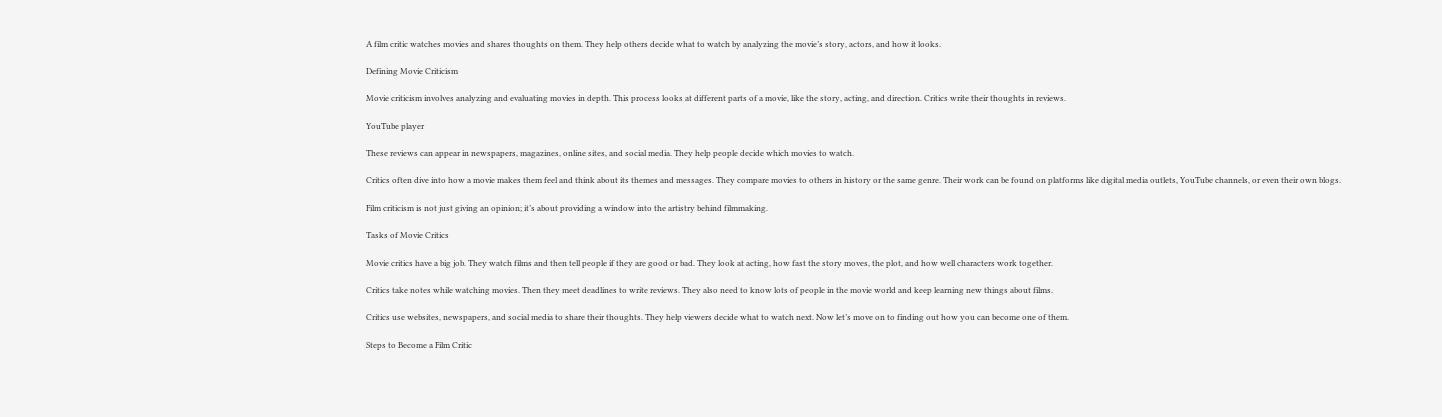A film critic watches movies and shares thoughts on them. They help others decide what to watch by analyzing the movie’s story, actors, and how it looks.

Defining Movie Criticism

Movie criticism involves analyzing and evaluating movies in depth. This process looks at different parts of a movie, like the story, acting, and direction. Critics write their thoughts in reviews.

YouTube player

These reviews can appear in newspapers, magazines, online sites, and social media. They help people decide which movies to watch.

Critics often dive into how a movie makes them feel and think about its themes and messages. They compare movies to others in history or the same genre. Their work can be found on platforms like digital media outlets, YouTube channels, or even their own blogs.

Film criticism is not just giving an opinion; it’s about providing a window into the artistry behind filmmaking.

Tasks of Movie Critics

Movie critics have a big job. They watch films and then tell people if they are good or bad. They look at acting, how fast the story moves, the plot, and how well characters work together.

Critics take notes while watching movies. Then they meet deadlines to write reviews. They also need to know lots of people in the movie world and keep learning new things about films.

Critics use websites, newspapers, and social media to share their thoughts. They help viewers decide what to watch next. Now let’s move on to finding out how you can become one of them.

Steps to Become a Film Critic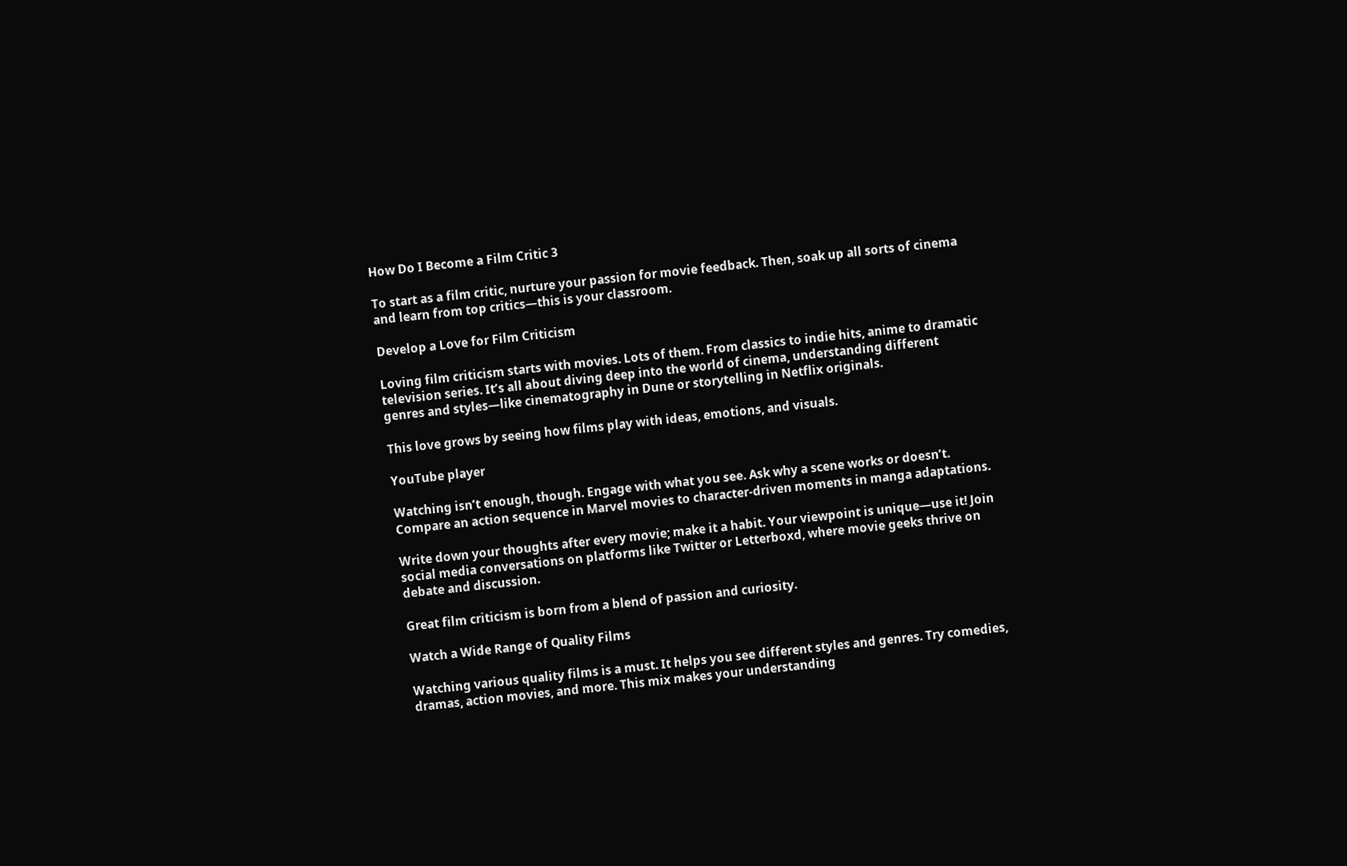How Do I Become a Film Critic 3

To start as a film critic, nurture your passion for movie feedback. Then, soak up all sorts of cinema and learn from top critics—this is your classroom.

Develop a Love for Film Criticism

Loving film criticism starts with movies. Lots of them. From classics to indie hits, anime to dramatic television series. It’s all about diving deep into the world of cinema, understanding different genres and styles—like cinematography in Dune or storytelling in Netflix originals.

This love grows by seeing how films play with ideas, emotions, and visuals.

YouTube player

Watching isn’t enough, though. Engage with what you see. Ask why a scene works or doesn’t. Compare an action sequence in Marvel movies to character-driven moments in manga adaptations.

Write down your thoughts after every movie; make it a habit. Your viewpoint is unique—use it! Join social media conversations on platforms like Twitter or Letterboxd, where movie geeks thrive on debate and discussion.

Great film criticism is born from a blend of passion and curiosity.

Watch a Wide Range of Quality Films

Watching various quality films is a must. It helps you see different styles and genres. Try comedies, dramas, action movies, and more. This mix makes your understanding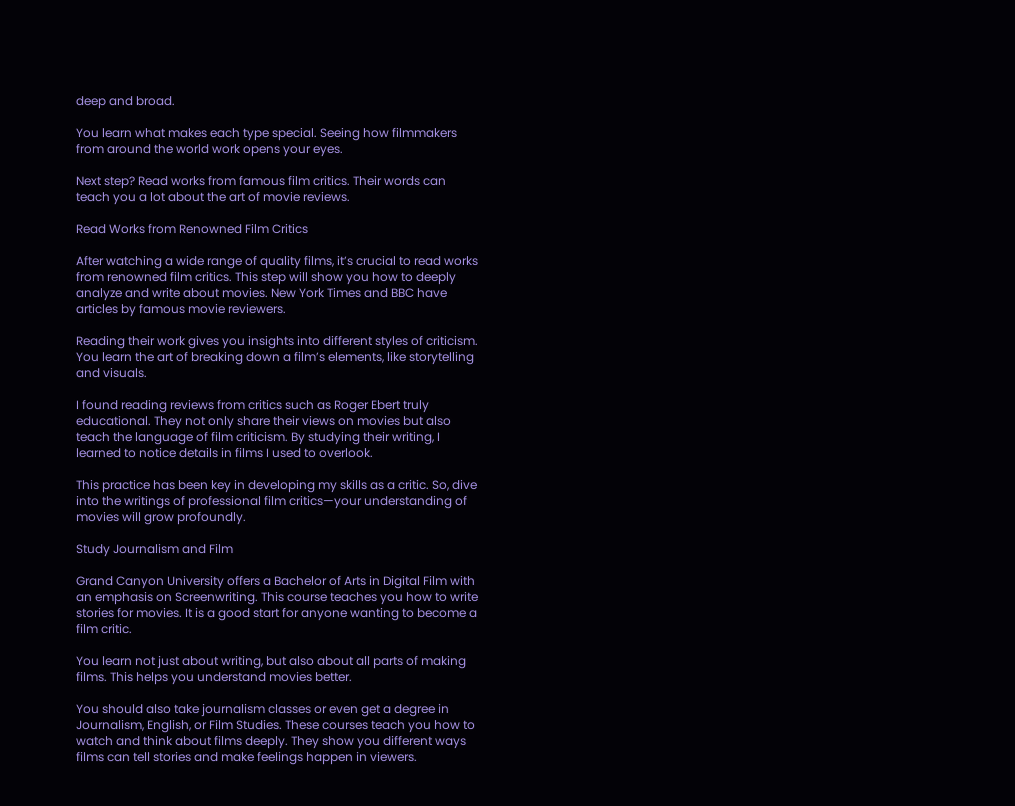deep and broad.

You learn what makes each type special. Seeing how filmmakers from around the world work opens your eyes.

Next step? Read works from famous film critics. Their words can teach you a lot about the art of movie reviews.

Read Works from Renowned Film Critics

After watching a wide range of quality films, it’s crucial to read works from renowned film critics. This step will show you how to deeply analyze and write about movies. New York Times and BBC have articles by famous movie reviewers.

Reading their work gives you insights into different styles of criticism. You learn the art of breaking down a film’s elements, like storytelling and visuals.

I found reading reviews from critics such as Roger Ebert truly educational. They not only share their views on movies but also teach the language of film criticism. By studying their writing, I learned to notice details in films I used to overlook.

This practice has been key in developing my skills as a critic. So, dive into the writings of professional film critics—your understanding of movies will grow profoundly.

Study Journalism and Film

Grand Canyon University offers a Bachelor of Arts in Digital Film with an emphasis on Screenwriting. This course teaches you how to write stories for movies. It is a good start for anyone wanting to become a film critic.

You learn not just about writing, but also about all parts of making films. This helps you understand movies better.

You should also take journalism classes or even get a degree in Journalism, English, or Film Studies. These courses teach you how to watch and think about films deeply. They show you different ways films can tell stories and make feelings happen in viewers.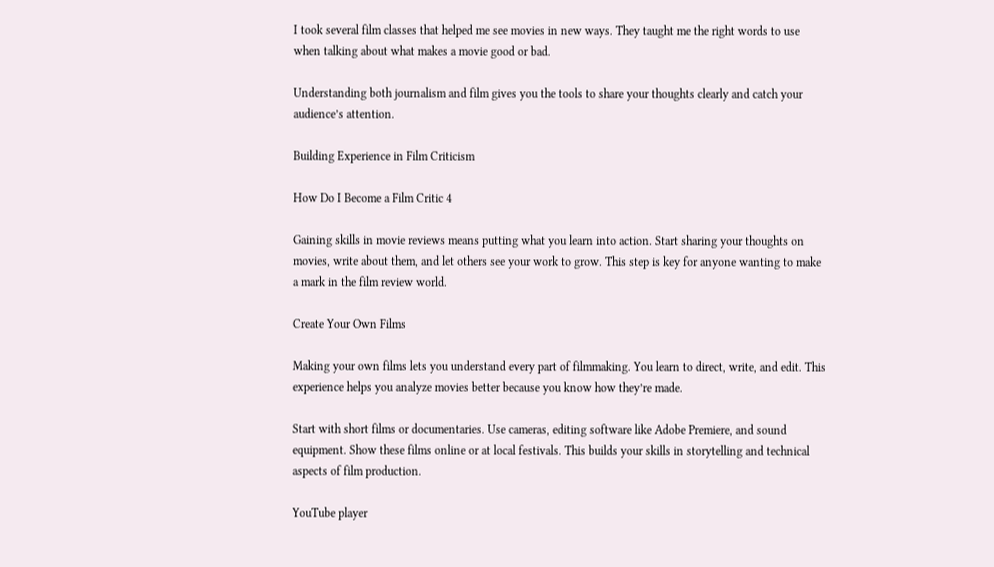I took several film classes that helped me see movies in new ways. They taught me the right words to use when talking about what makes a movie good or bad.

Understanding both journalism and film gives you the tools to share your thoughts clearly and catch your audience’s attention.

Building Experience in Film Criticism

How Do I Become a Film Critic 4

Gaining skills in movie reviews means putting what you learn into action. Start sharing your thoughts on movies, write about them, and let others see your work to grow. This step is key for anyone wanting to make a mark in the film review world.

Create Your Own Films

Making your own films lets you understand every part of filmmaking. You learn to direct, write, and edit. This experience helps you analyze movies better because you know how they’re made.

Start with short films or documentaries. Use cameras, editing software like Adobe Premiere, and sound equipment. Show these films online or at local festivals. This builds your skills in storytelling and technical aspects of film production.

YouTube player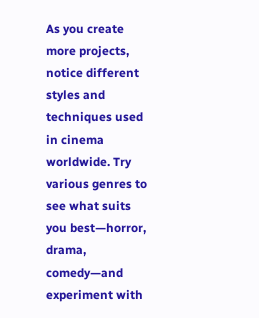As you create more projects, notice different styles and techniques used in cinema worldwide. Try various genres to see what suits you best—horror, drama, comedy—and experiment with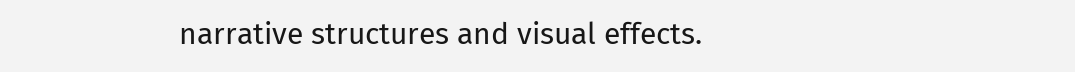narrative structures and visual effects.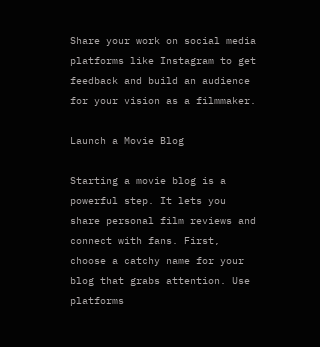Share your work on social media platforms like Instagram to get feedback and build an audience for your vision as a filmmaker.

Launch a Movie Blog

Starting a movie blog is a powerful step. It lets you share personal film reviews and connect with fans. First, choose a catchy name for your blog that grabs attention. Use platforms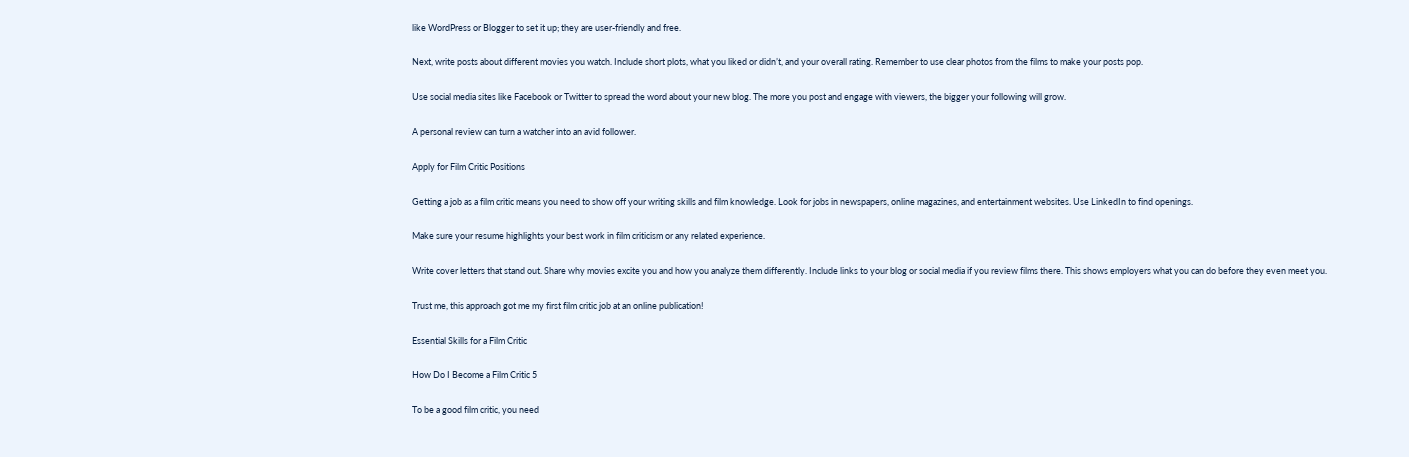like WordPress or Blogger to set it up; they are user-friendly and free.

Next, write posts about different movies you watch. Include short plots, what you liked or didn’t, and your overall rating. Remember to use clear photos from the films to make your posts pop.

Use social media sites like Facebook or Twitter to spread the word about your new blog. The more you post and engage with viewers, the bigger your following will grow.

A personal review can turn a watcher into an avid follower.

Apply for Film Critic Positions

Getting a job as a film critic means you need to show off your writing skills and film knowledge. Look for jobs in newspapers, online magazines, and entertainment websites. Use LinkedIn to find openings.

Make sure your resume highlights your best work in film criticism or any related experience.

Write cover letters that stand out. Share why movies excite you and how you analyze them differently. Include links to your blog or social media if you review films there. This shows employers what you can do before they even meet you.

Trust me, this approach got me my first film critic job at an online publication!

Essential Skills for a Film Critic

How Do I Become a Film Critic 5

To be a good film critic, you need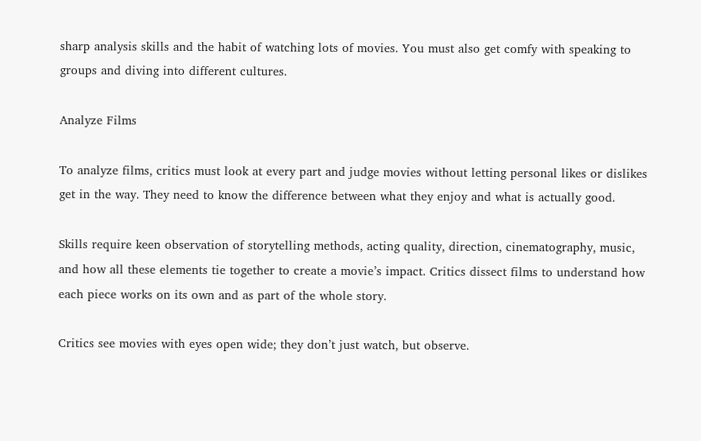sharp analysis skills and the habit of watching lots of movies. You must also get comfy with speaking to groups and diving into different cultures.

Analyze Films

To analyze films, critics must look at every part and judge movies without letting personal likes or dislikes get in the way. They need to know the difference between what they enjoy and what is actually good.

Skills require keen observation of storytelling methods, acting quality, direction, cinematography, music, and how all these elements tie together to create a movie’s impact. Critics dissect films to understand how each piece works on its own and as part of the whole story.

Critics see movies with eyes open wide; they don’t just watch, but observe.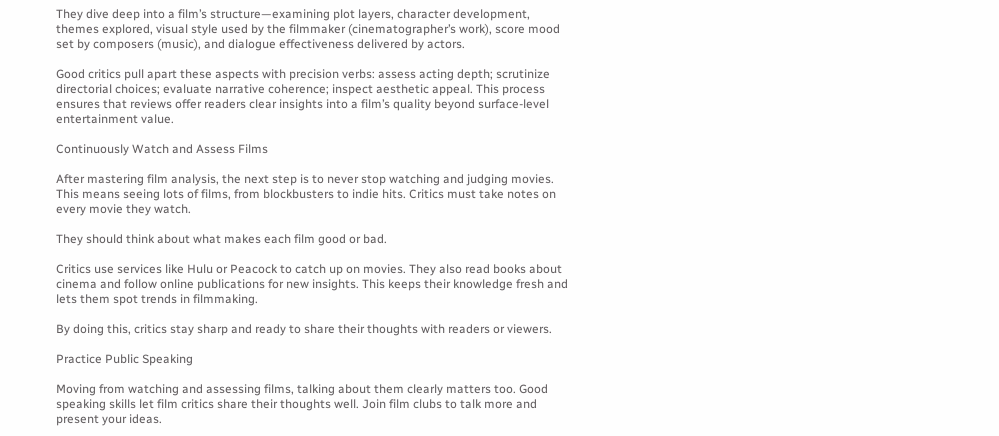They dive deep into a film’s structure—examining plot layers, character development, themes explored, visual style used by the filmmaker (cinematographer’s work), score mood set by composers (music), and dialogue effectiveness delivered by actors.

Good critics pull apart these aspects with precision verbs: assess acting depth; scrutinize directorial choices; evaluate narrative coherence; inspect aesthetic appeal. This process ensures that reviews offer readers clear insights into a film’s quality beyond surface-level entertainment value.

Continuously Watch and Assess Films

After mastering film analysis, the next step is to never stop watching and judging movies. This means seeing lots of films, from blockbusters to indie hits. Critics must take notes on every movie they watch.

They should think about what makes each film good or bad.

Critics use services like Hulu or Peacock to catch up on movies. They also read books about cinema and follow online publications for new insights. This keeps their knowledge fresh and lets them spot trends in filmmaking.

By doing this, critics stay sharp and ready to share their thoughts with readers or viewers.

Practice Public Speaking

Moving from watching and assessing films, talking about them clearly matters too. Good speaking skills let film critics share their thoughts well. Join film clubs to talk more and present your ideas.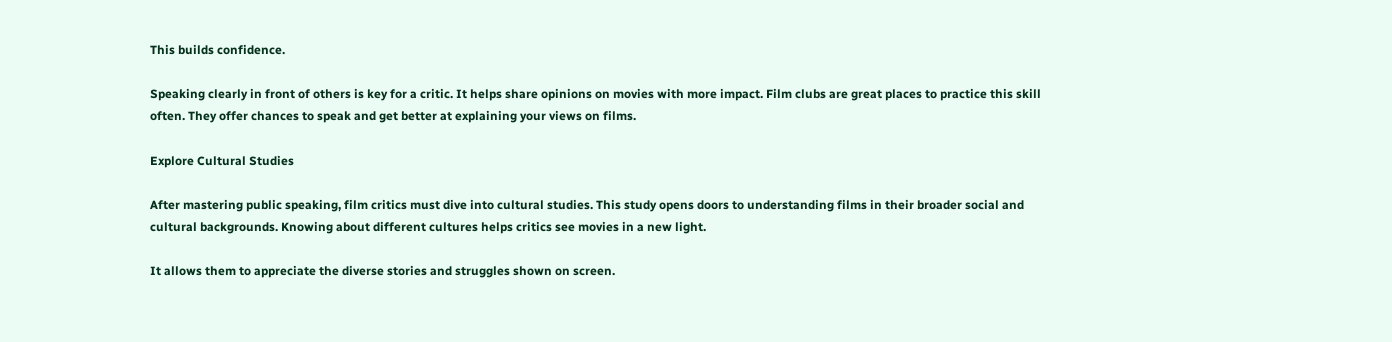This builds confidence.

Speaking clearly in front of others is key for a critic. It helps share opinions on movies with more impact. Film clubs are great places to practice this skill often. They offer chances to speak and get better at explaining your views on films.

Explore Cultural Studies

After mastering public speaking, film critics must dive into cultural studies. This study opens doors to understanding films in their broader social and cultural backgrounds. Knowing about different cultures helps critics see movies in a new light.

It allows them to appreciate the diverse stories and struggles shown on screen.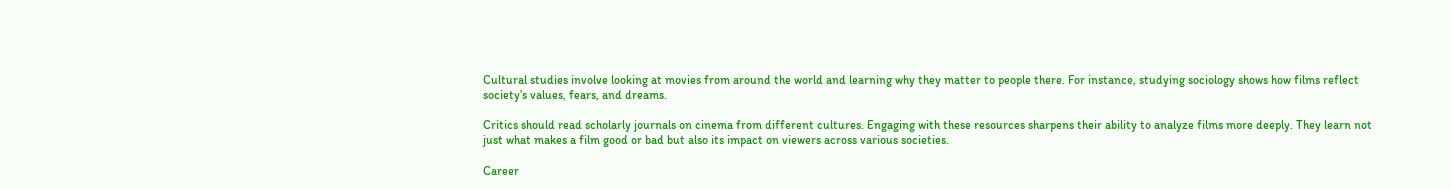Cultural studies involve looking at movies from around the world and learning why they matter to people there. For instance, studying sociology shows how films reflect society’s values, fears, and dreams.

Critics should read scholarly journals on cinema from different cultures. Engaging with these resources sharpens their ability to analyze films more deeply. They learn not just what makes a film good or bad but also its impact on viewers across various societies.

Career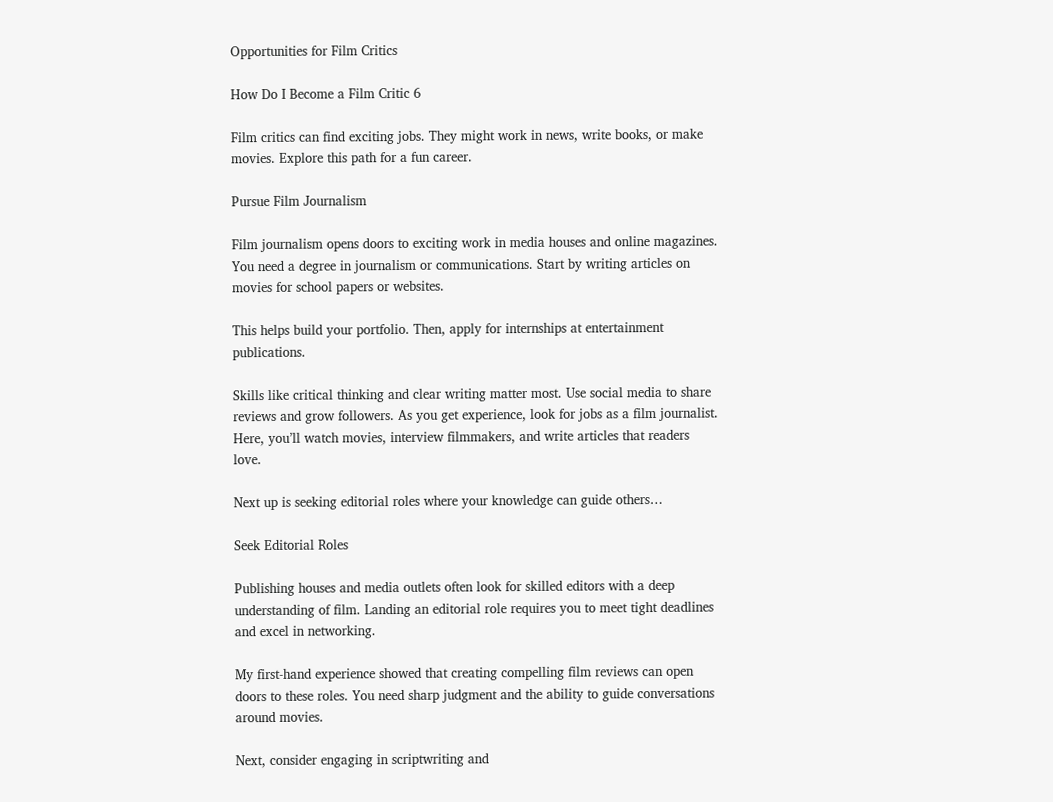Opportunities for Film Critics

How Do I Become a Film Critic 6

Film critics can find exciting jobs. They might work in news, write books, or make movies. Explore this path for a fun career.

Pursue Film Journalism

Film journalism opens doors to exciting work in media houses and online magazines. You need a degree in journalism or communications. Start by writing articles on movies for school papers or websites.

This helps build your portfolio. Then, apply for internships at entertainment publications.

Skills like critical thinking and clear writing matter most. Use social media to share reviews and grow followers. As you get experience, look for jobs as a film journalist. Here, you’ll watch movies, interview filmmakers, and write articles that readers love.

Next up is seeking editorial roles where your knowledge can guide others…

Seek Editorial Roles

Publishing houses and media outlets often look for skilled editors with a deep understanding of film. Landing an editorial role requires you to meet tight deadlines and excel in networking.

My first-hand experience showed that creating compelling film reviews can open doors to these roles. You need sharp judgment and the ability to guide conversations around movies.

Next, consider engaging in scriptwriting and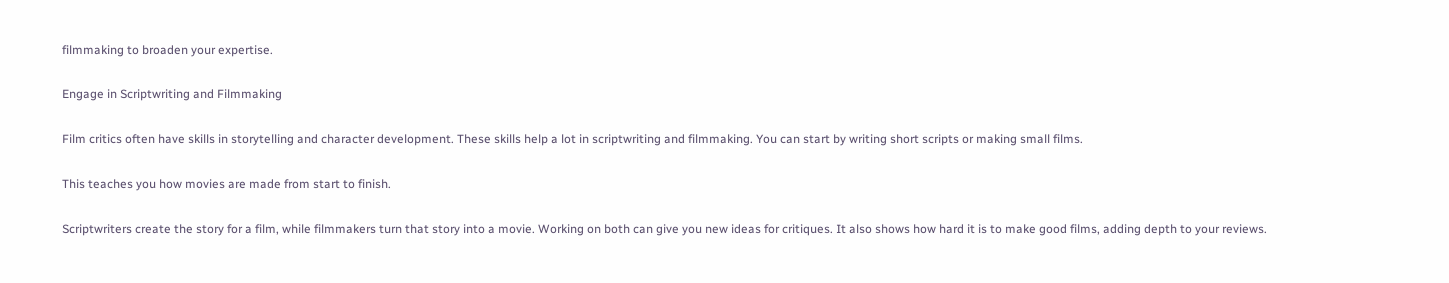filmmaking to broaden your expertise.

Engage in Scriptwriting and Filmmaking

Film critics often have skills in storytelling and character development. These skills help a lot in scriptwriting and filmmaking. You can start by writing short scripts or making small films.

This teaches you how movies are made from start to finish.

Scriptwriters create the story for a film, while filmmakers turn that story into a movie. Working on both can give you new ideas for critiques. It also shows how hard it is to make good films, adding depth to your reviews.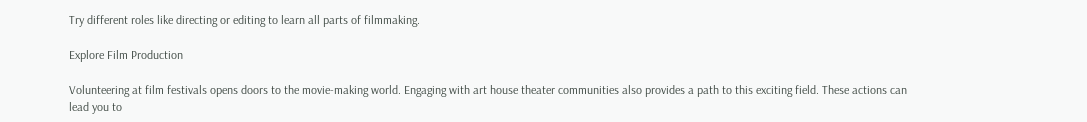Try different roles like directing or editing to learn all parts of filmmaking.

Explore Film Production

Volunteering at film festivals opens doors to the movie-making world. Engaging with art house theater communities also provides a path to this exciting field. These actions can lead you to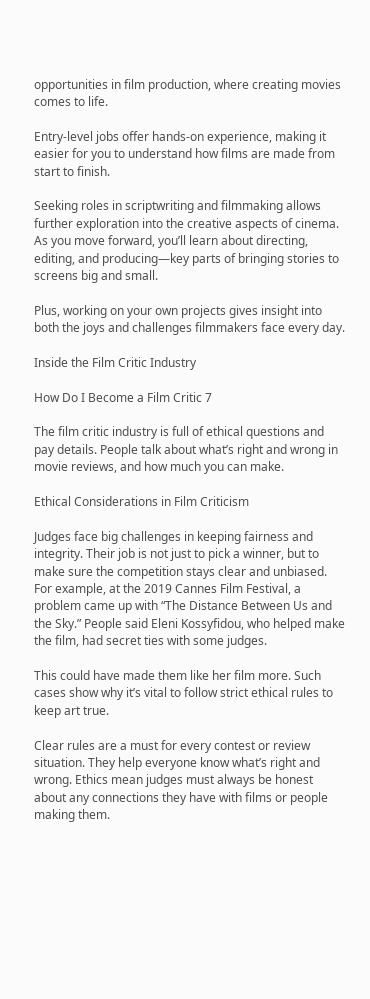opportunities in film production, where creating movies comes to life.

Entry-level jobs offer hands-on experience, making it easier for you to understand how films are made from start to finish.

Seeking roles in scriptwriting and filmmaking allows further exploration into the creative aspects of cinema. As you move forward, you’ll learn about directing, editing, and producing—key parts of bringing stories to screens big and small.

Plus, working on your own projects gives insight into both the joys and challenges filmmakers face every day.

Inside the Film Critic Industry

How Do I Become a Film Critic 7

The film critic industry is full of ethical questions and pay details. People talk about what’s right and wrong in movie reviews, and how much you can make.

Ethical Considerations in Film Criticism

Judges face big challenges in keeping fairness and integrity. Their job is not just to pick a winner, but to make sure the competition stays clear and unbiased. For example, at the 2019 Cannes Film Festival, a problem came up with “The Distance Between Us and the Sky.” People said Eleni Kossyfidou, who helped make the film, had secret ties with some judges.

This could have made them like her film more. Such cases show why it’s vital to follow strict ethical rules to keep art true.

Clear rules are a must for every contest or review situation. They help everyone know what’s right and wrong. Ethics mean judges must always be honest about any connections they have with films or people making them.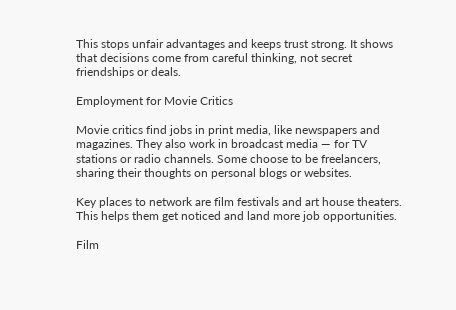This stops unfair advantages and keeps trust strong. It shows that decisions come from careful thinking, not secret friendships or deals.

Employment for Movie Critics

Movie critics find jobs in print media, like newspapers and magazines. They also work in broadcast media — for TV stations or radio channels. Some choose to be freelancers, sharing their thoughts on personal blogs or websites.

Key places to network are film festivals and art house theaters. This helps them get noticed and land more job opportunities.

Film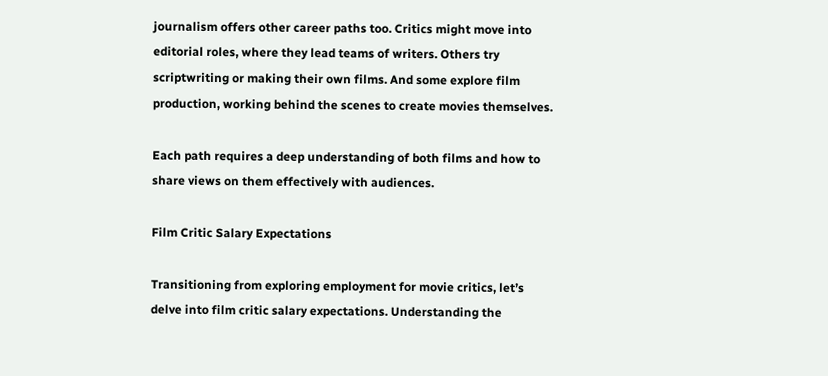journalism offers other career paths too. Critics might move into editorial roles, where they lead teams of writers. Others try scriptwriting or making their own films. And some explore film production, working behind the scenes to create movies themselves.

Each path requires a deep understanding of both films and how to share views on them effectively with audiences.

Film Critic Salary Expectations

Transitioning from exploring employment for movie critics, let’s delve into film critic salary expectations. Understanding the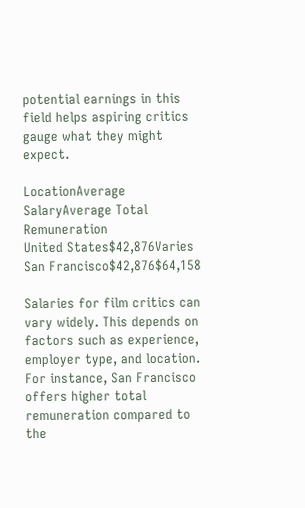potential earnings in this field helps aspiring critics gauge what they might expect.

LocationAverage SalaryAverage Total Remuneration
United States$42,876Varies
San Francisco$42,876$64,158

Salaries for film critics can vary widely. This depends on factors such as experience, employer type, and location. For instance, San Francisco offers higher total remuneration compared to the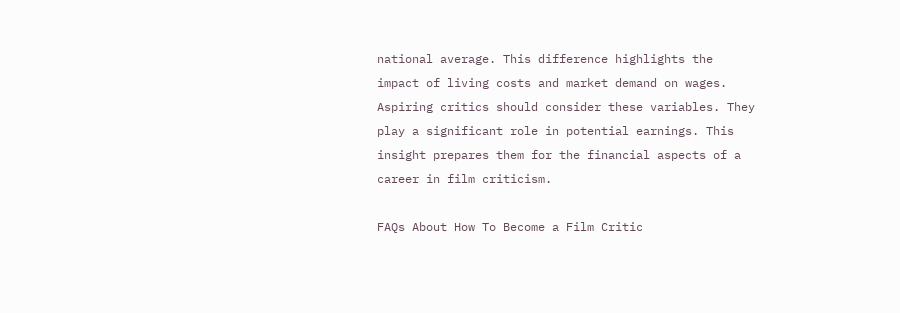national average. This difference highlights the impact of living costs and market demand on wages. Aspiring critics should consider these variables. They play a significant role in potential earnings. This insight prepares them for the financial aspects of a career in film criticism.

FAQs About How To Become a Film Critic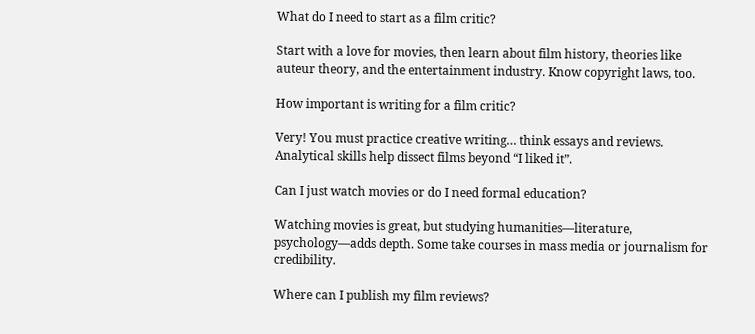What do I need to start as a film critic?

Start with a love for movies, then learn about film history, theories like auteur theory, and the entertainment industry. Know copyright laws, too.

How important is writing for a film critic?

Very! You must practice creative writing… think essays and reviews. Analytical skills help dissect films beyond “I liked it”.

Can I just watch movies or do I need formal education?

Watching movies is great, but studying humanities—literature, psychology—adds depth. Some take courses in mass media or journalism for credibility.

Where can I publish my film reviews?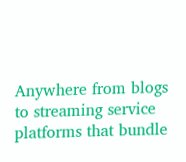Anywhere from blogs to streaming service platforms that bundle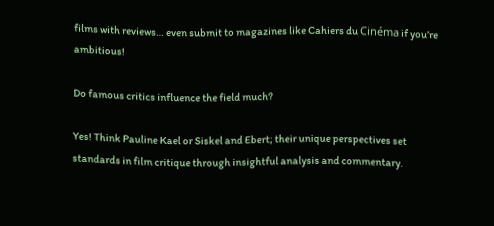films with reviews… even submit to magazines like Cahiers du Cinéma if you’re ambitious!

Do famous critics influence the field much?

Yes! Think Pauline Kael or Siskel and Ebert; their unique perspectives set standards in film critique through insightful analysis and commentary.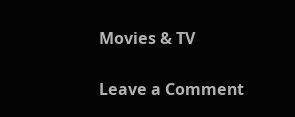Movies & TV

Leave a Comment